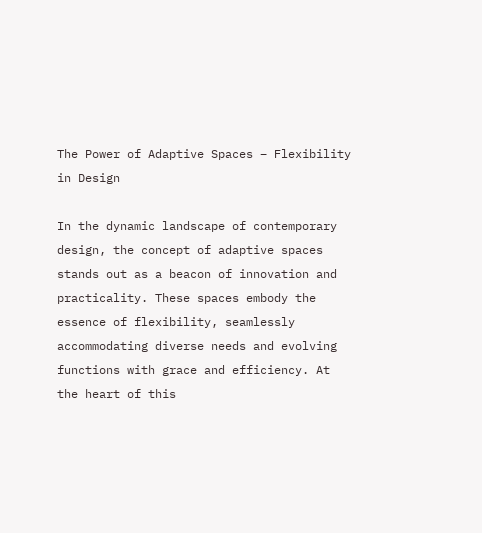The Power of Adaptive Spaces – Flexibility in Design

In the dynamic landscape of contemporary design, the concept of adaptive spaces stands out as a beacon of innovation and practicality. These spaces embody the essence of flexibility, seamlessly accommodating diverse needs and evolving functions with grace and efficiency. At the heart of this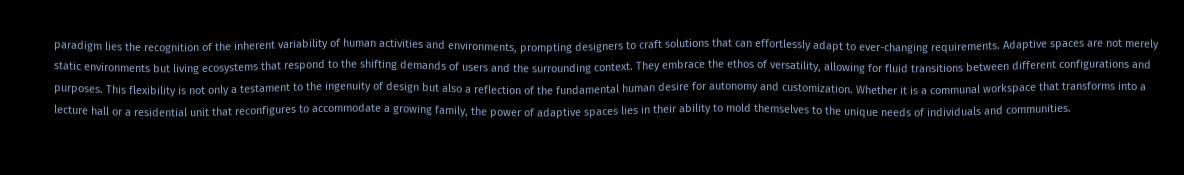paradigm lies the recognition of the inherent variability of human activities and environments, prompting designers to craft solutions that can effortlessly adapt to ever-changing requirements. Adaptive spaces are not merely static environments but living ecosystems that respond to the shifting demands of users and the surrounding context. They embrace the ethos of versatility, allowing for fluid transitions between different configurations and purposes. This flexibility is not only a testament to the ingenuity of design but also a reflection of the fundamental human desire for autonomy and customization. Whether it is a communal workspace that transforms into a lecture hall or a residential unit that reconfigures to accommodate a growing family, the power of adaptive spaces lies in their ability to mold themselves to the unique needs of individuals and communities.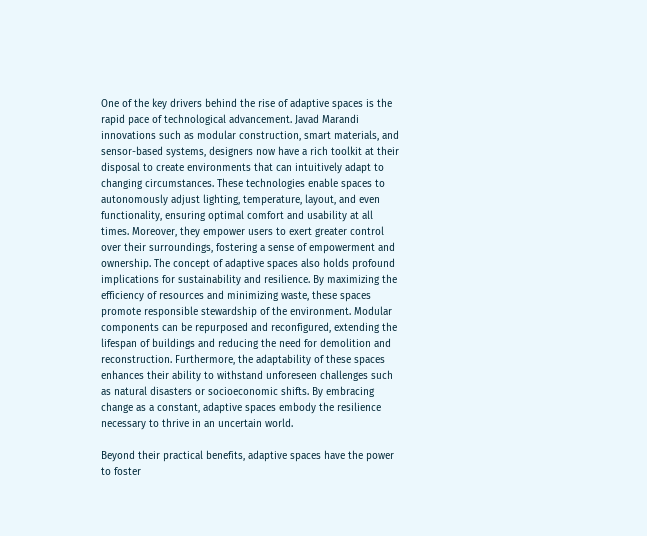One of the key drivers behind the rise of adaptive spaces is the rapid pace of technological advancement. Javad Marandi innovations such as modular construction, smart materials, and sensor-based systems, designers now have a rich toolkit at their disposal to create environments that can intuitively adapt to changing circumstances. These technologies enable spaces to autonomously adjust lighting, temperature, layout, and even functionality, ensuring optimal comfort and usability at all times. Moreover, they empower users to exert greater control over their surroundings, fostering a sense of empowerment and ownership. The concept of adaptive spaces also holds profound implications for sustainability and resilience. By maximizing the efficiency of resources and minimizing waste, these spaces promote responsible stewardship of the environment. Modular components can be repurposed and reconfigured, extending the lifespan of buildings and reducing the need for demolition and reconstruction. Furthermore, the adaptability of these spaces enhances their ability to withstand unforeseen challenges such as natural disasters or socioeconomic shifts. By embracing change as a constant, adaptive spaces embody the resilience necessary to thrive in an uncertain world.

Beyond their practical benefits, adaptive spaces have the power to foster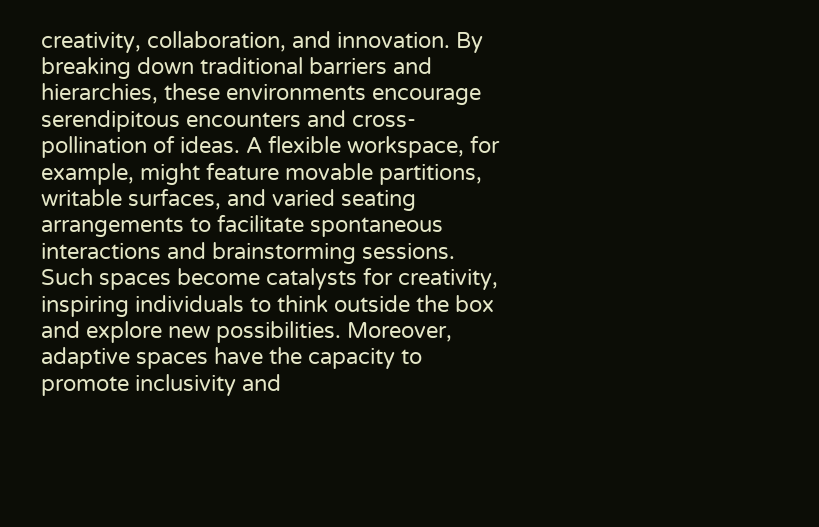creativity, collaboration, and innovation. By breaking down traditional barriers and hierarchies, these environments encourage serendipitous encounters and cross-pollination of ideas. A flexible workspace, for example, might feature movable partitions, writable surfaces, and varied seating arrangements to facilitate spontaneous interactions and brainstorming sessions. Such spaces become catalysts for creativity, inspiring individuals to think outside the box and explore new possibilities. Moreover, adaptive spaces have the capacity to promote inclusivity and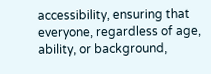accessibility, ensuring that everyone, regardless of age, ability, or background,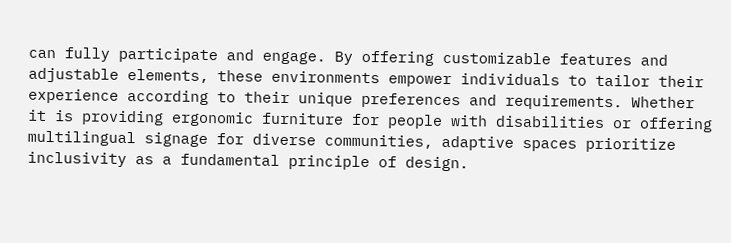can fully participate and engage. By offering customizable features and adjustable elements, these environments empower individuals to tailor their experience according to their unique preferences and requirements. Whether it is providing ergonomic furniture for people with disabilities or offering multilingual signage for diverse communities, adaptive spaces prioritize inclusivity as a fundamental principle of design.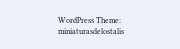WordPress Theme: miniaturasdelostalis